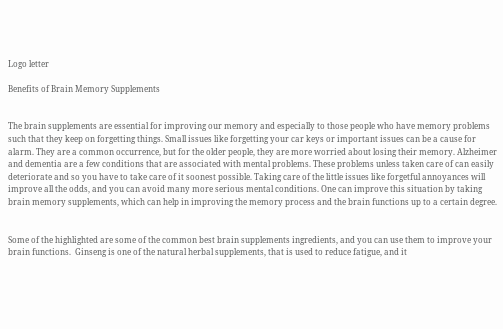Logo letter

Benefits of Brain Memory Supplements


The brain supplements are essential for improving our memory and especially to those people who have memory problems such that they keep on forgetting things. Small issues like forgetting your car keys or important issues can be a cause for alarm. They are a common occurrence, but for the older people, they are more worried about losing their memory. Alzheimer and dementia are a few conditions that are associated with mental problems. These problems unless taken care of can easily deteriorate and so you have to take care of it soonest possible. Taking care of the little issues like forgetful annoyances will improve all the odds, and you can avoid many more serious mental conditions. One can improve this situation by taking brain memory supplements, which can help in improving the memory process and the brain functions up to a certain degree.


Some of the highlighted are some of the common best brain supplements ingredients, and you can use them to improve your brain functions.  Ginseng is one of the natural herbal supplements, that is used to reduce fatigue, and it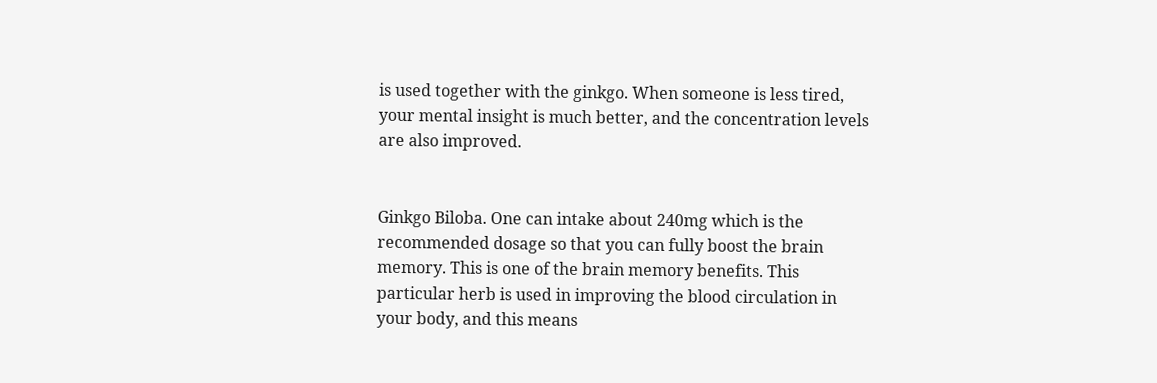is used together with the ginkgo. When someone is less tired, your mental insight is much better, and the concentration levels are also improved.


Ginkgo Biloba. One can intake about 240mg which is the recommended dosage so that you can fully boost the brain memory. This is one of the brain memory benefits. This particular herb is used in improving the blood circulation in your body, and this means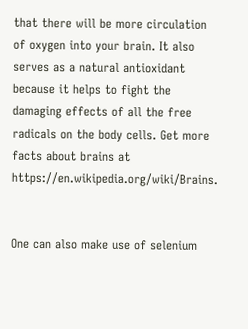that there will be more circulation of oxygen into your brain. It also serves as a natural antioxidant because it helps to fight the damaging effects of all the free radicals on the body cells. Get more facts about brains at https://en.wikipedia.org/wiki/Brains.


One can also make use of selenium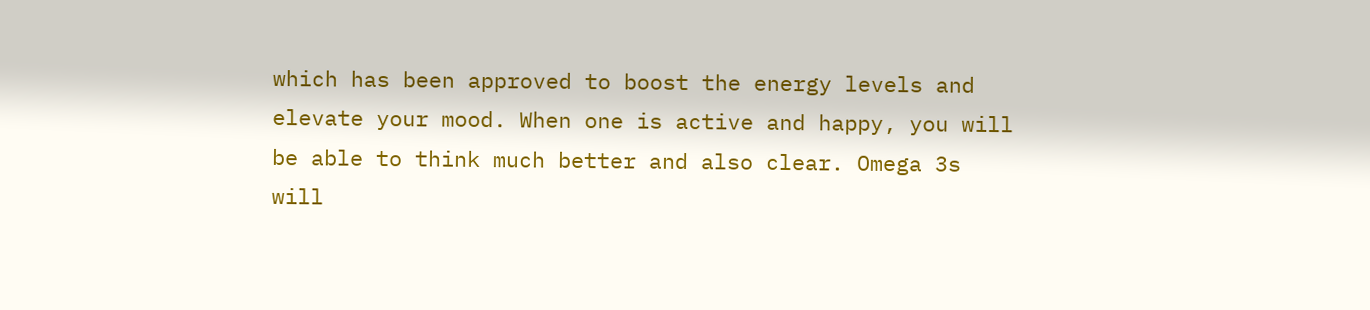which has been approved to boost the energy levels and elevate your mood. When one is active and happy, you will be able to think much better and also clear. Omega 3s will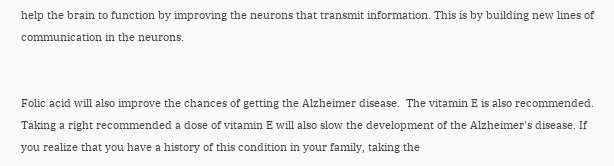help the brain to function by improving the neurons that transmit information. This is by building new lines of communication in the neurons.


Folic acid will also improve the chances of getting the Alzheimer disease.  The vitamin E is also recommended. Taking a right recommended a dose of vitamin E will also slow the development of the Alzheimer's disease. If you realize that you have a history of this condition in your family, taking the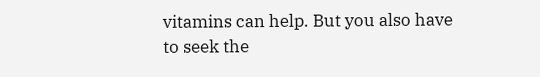vitamins can help. But you also have to seek the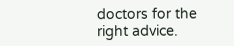doctors for the right advice.